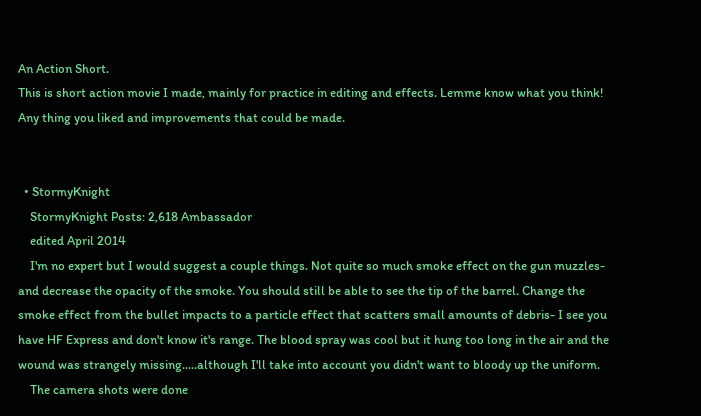An Action Short.
This is short action movie I made, mainly for practice in editing and effects. Lemme know what you think! Any thing you liked and improvements that could be made.


  • StormyKnight
    StormyKnight Posts: 2,618 Ambassador
    edited April 2014
    I'm no expert but I would suggest a couple things. Not quite so much smoke effect on the gun muzzles- and decrease the opacity of the smoke. You should still be able to see the tip of the barrel. Change the smoke effect from the bullet impacts to a particle effect that scatters small amounts of debris- I see you have HF Express and don't know it's range. The blood spray was cool but it hung too long in the air and the wound was strangely missing.....although I'll take into account you didn't want to bloody up the uniform.
    The camera shots were done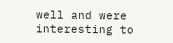well and were interesting to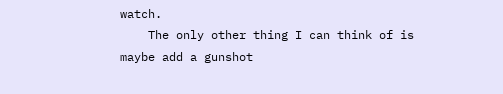watch.
    The only other thing I can think of is maybe add a gunshot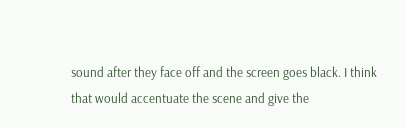sound after they face off and the screen goes black. I think that would accentuate the scene and give the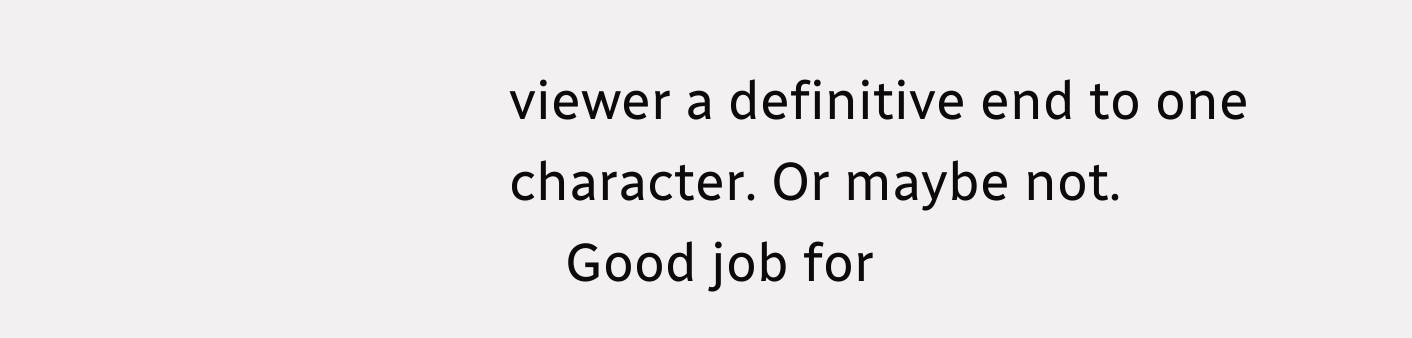viewer a definitive end to one character. Or maybe not.
    Good job for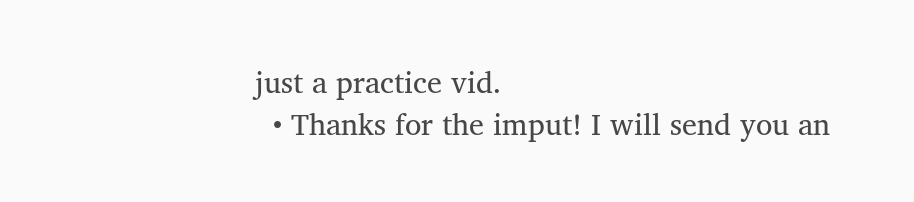just a practice vid.
  • Thanks for the imput! I will send you an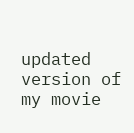updated version of my movie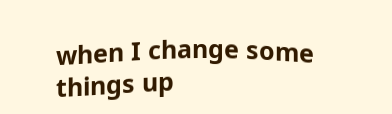when I change some things up